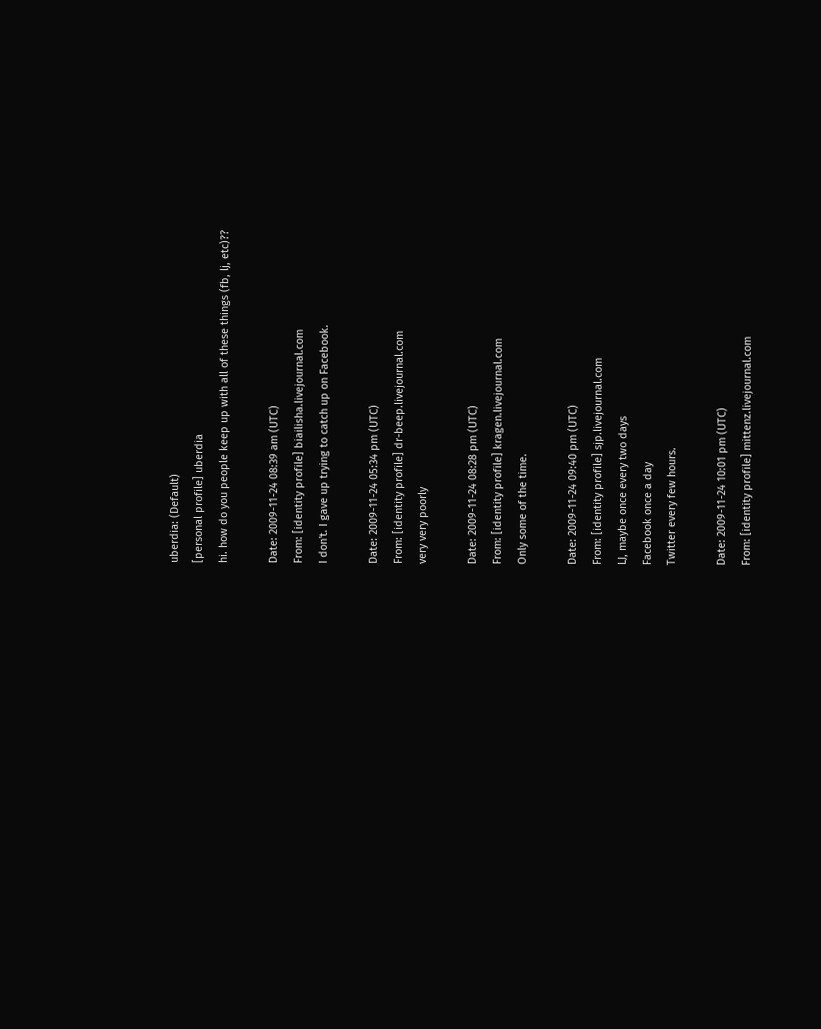uberdia: (Default)
[personal profile] uberdia
hi. how do you people keep up with all of these things (fb, lj, etc)??

Date: 2009-11-24 08:39 am (UTC)
From: [identity profile] biailisha.livejournal.com
I don't. I gave up trying to catch up on Facebook.

Date: 2009-11-24 05:34 pm (UTC)
From: [identity profile] dr-beep.livejournal.com
very very poorly

Date: 2009-11-24 08:28 pm (UTC)
From: [identity profile] kragen.livejournal.com
Only some of the time.

Date: 2009-11-24 09:40 pm (UTC)
From: [identity profile] sjp.livejournal.com
LJ, maybe once every two days
Facebook once a day
Twitter every few hours.

Date: 2009-11-24 10:01 pm (UTC)
From: [identity profile] mittenz.livejournal.com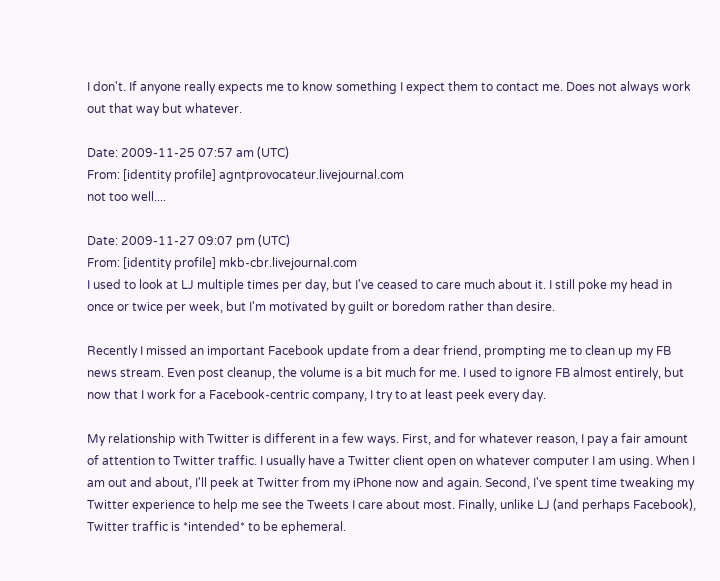I don't. If anyone really expects me to know something I expect them to contact me. Does not always work out that way but whatever.

Date: 2009-11-25 07:57 am (UTC)
From: [identity profile] agntprovocateur.livejournal.com
not too well....

Date: 2009-11-27 09:07 pm (UTC)
From: [identity profile] mkb-cbr.livejournal.com
I used to look at LJ multiple times per day, but I've ceased to care much about it. I still poke my head in once or twice per week, but I'm motivated by guilt or boredom rather than desire.

Recently I missed an important Facebook update from a dear friend, prompting me to clean up my FB news stream. Even post cleanup, the volume is a bit much for me. I used to ignore FB almost entirely, but now that I work for a Facebook-centric company, I try to at least peek every day.

My relationship with Twitter is different in a few ways. First, and for whatever reason, I pay a fair amount of attention to Twitter traffic. I usually have a Twitter client open on whatever computer I am using. When I am out and about, I'll peek at Twitter from my iPhone now and again. Second, I've spent time tweaking my Twitter experience to help me see the Tweets I care about most. Finally, unlike LJ (and perhaps Facebook), Twitter traffic is *intended* to be ephemeral.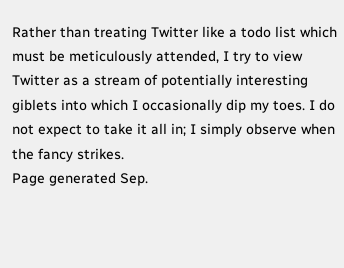Rather than treating Twitter like a todo list which must be meticulously attended, I try to view Twitter as a stream of potentially interesting giblets into which I occasionally dip my toes. I do not expect to take it all in; I simply observe when the fancy strikes.
Page generated Sep.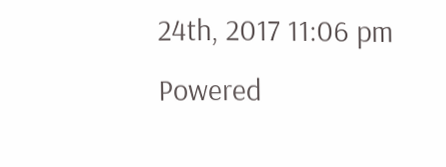24th, 2017 11:06 pm
Powered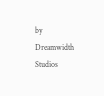by Dreamwidth Studios